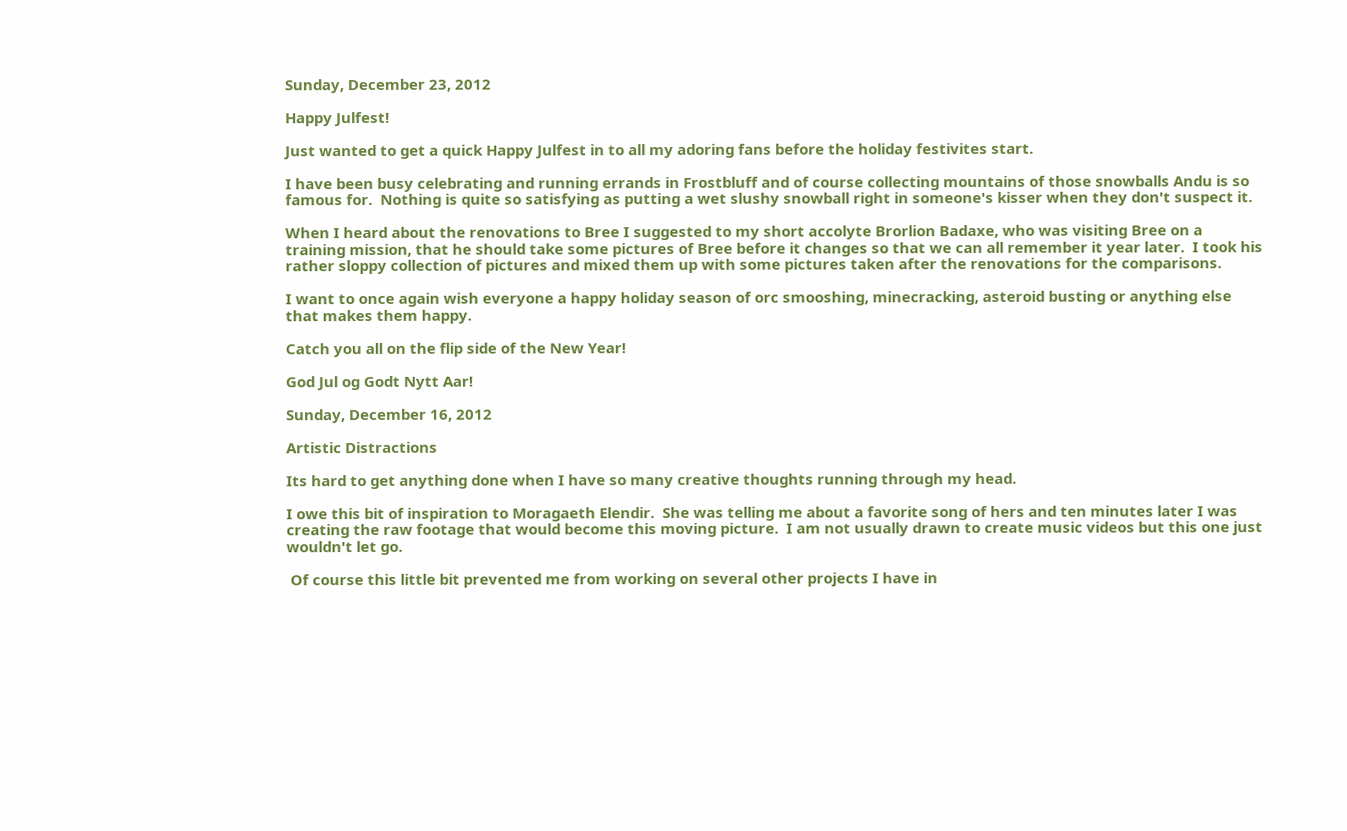Sunday, December 23, 2012

Happy Julfest!

Just wanted to get a quick Happy Julfest in to all my adoring fans before the holiday festivites start.

I have been busy celebrating and running errands in Frostbluff and of course collecting mountains of those snowballs Andu is so famous for.  Nothing is quite so satisfying as putting a wet slushy snowball right in someone's kisser when they don't suspect it.

When I heard about the renovations to Bree I suggested to my short accolyte Brorlion Badaxe, who was visiting Bree on a training mission, that he should take some pictures of Bree before it changes so that we can all remember it year later.  I took his rather sloppy collection of pictures and mixed them up with some pictures taken after the renovations for the comparisons.

I want to once again wish everyone a happy holiday season of orc smooshing, minecracking, asteroid busting or anything else that makes them happy.

Catch you all on the flip side of the New Year!

God Jul og Godt Nytt Aar!

Sunday, December 16, 2012

Artistic Distractions

Its hard to get anything done when I have so many creative thoughts running through my head.

I owe this bit of inspiration to Moragaeth Elendir.  She was telling me about a favorite song of hers and ten minutes later I was creating the raw footage that would become this moving picture.  I am not usually drawn to create music videos but this one just wouldn't let go.

 Of course this little bit prevented me from working on several other projects I have in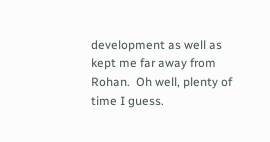development as well as kept me far away from Rohan.  Oh well, plenty of time I guess.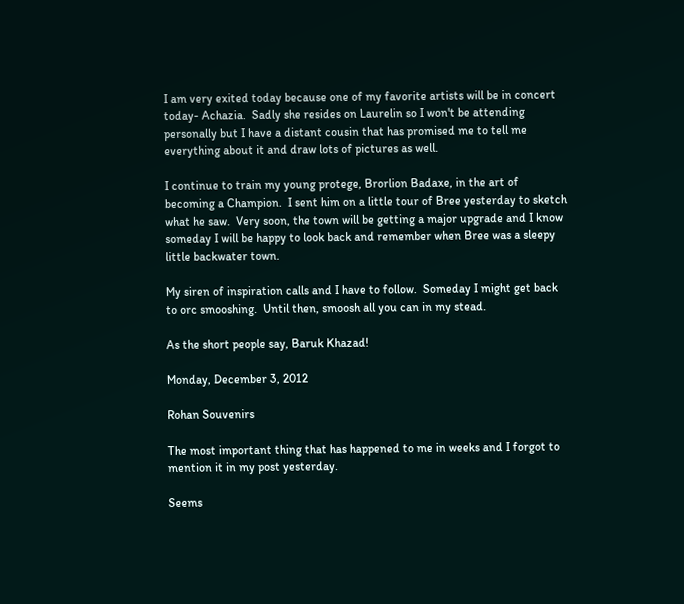I am very exited today because one of my favorite artists will be in concert today- Achazia.  Sadly she resides on Laurelin so I won't be attending personally but I have a distant cousin that has promised me to tell me everything about it and draw lots of pictures as well.

I continue to train my young protege, Brorlion Badaxe, in the art of becoming a Champion.  I sent him on a little tour of Bree yesterday to sketch what he saw.  Very soon, the town will be getting a major upgrade and I know someday I will be happy to look back and remember when Bree was a sleepy little backwater town.

My siren of inspiration calls and I have to follow.  Someday I might get back to orc smooshing.  Until then, smoosh all you can in my stead.

As the short people say, Baruk Khazad!

Monday, December 3, 2012

Rohan Souvenirs

The most important thing that has happened to me in weeks and I forgot to mention it in my post yesterday.

Seems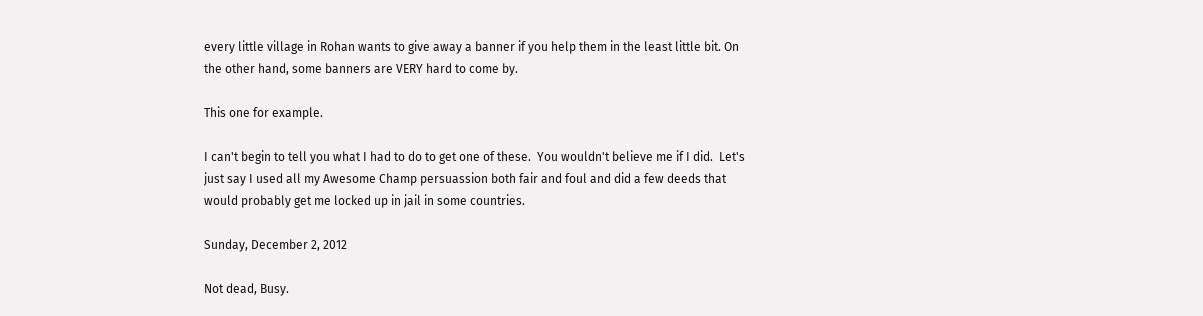every little village in Rohan wants to give away a banner if you help them in the least little bit. On the other hand, some banners are VERY hard to come by.

This one for example.

I can't begin to tell you what I had to do to get one of these.  You wouldn't believe me if I did.  Let's just say I used all my Awesome Champ persuassion both fair and foul and did a few deeds that would probably get me locked up in jail in some countries.

Sunday, December 2, 2012

Not dead, Busy.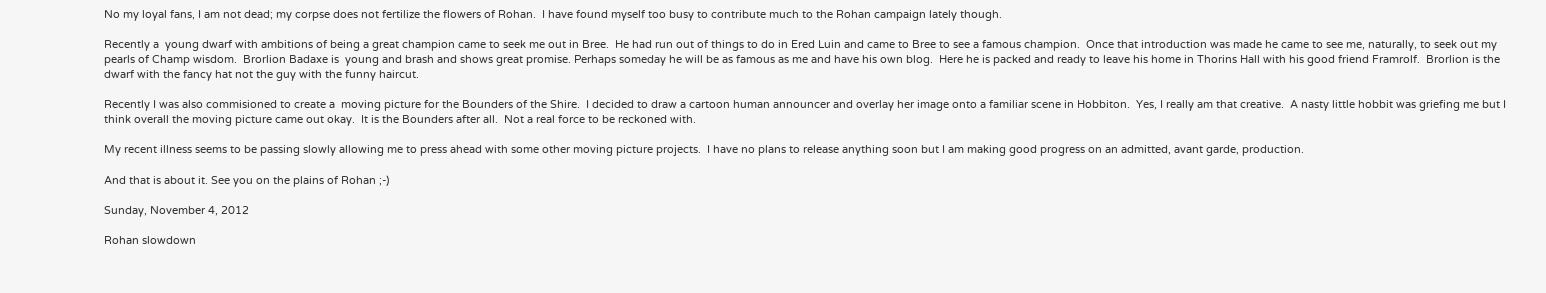No my loyal fans, I am not dead; my corpse does not fertilize the flowers of Rohan.  I have found myself too busy to contribute much to the Rohan campaign lately though.

Recently a  young dwarf with ambitions of being a great champion came to seek me out in Bree.  He had run out of things to do in Ered Luin and came to Bree to see a famous champion.  Once that introduction was made he came to see me, naturally, to seek out my pearls of Champ wisdom.  Brorlion Badaxe is  young and brash and shows great promise. Perhaps someday he will be as famous as me and have his own blog.  Here he is packed and ready to leave his home in Thorins Hall with his good friend Framrolf.  Brorlion is the dwarf with the fancy hat not the guy with the funny haircut.

Recently I was also commisioned to create a  moving picture for the Bounders of the Shire.  I decided to draw a cartoon human announcer and overlay her image onto a familiar scene in Hobbiton.  Yes, I really am that creative.  A nasty little hobbit was griefing me but I think overall the moving picture came out okay.  It is the Bounders after all.  Not a real force to be reckoned with.

My recent illness seems to be passing slowly allowing me to press ahead with some other moving picture projects.  I have no plans to release anything soon but I am making good progress on an admitted, avant garde, production.

And that is about it. See you on the plains of Rohan ;-)

Sunday, November 4, 2012

Rohan slowdown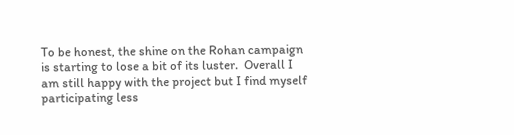To be honest, the shine on the Rohan campaign is starting to lose a bit of its luster.  Overall I am still happy with the project but I find myself participating less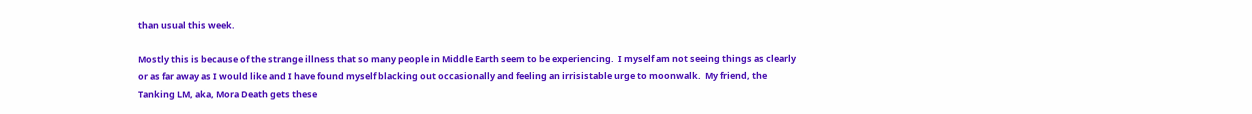than usual this week.

Mostly this is because of the strange illness that so many people in Middle Earth seem to be experiencing.  I myself am not seeing things as clearly or as far away as I would like and I have found myself blacking out occasionally and feeling an irrisistable urge to moonwalk.  My friend, the Tanking LM, aka, Mora Death gets these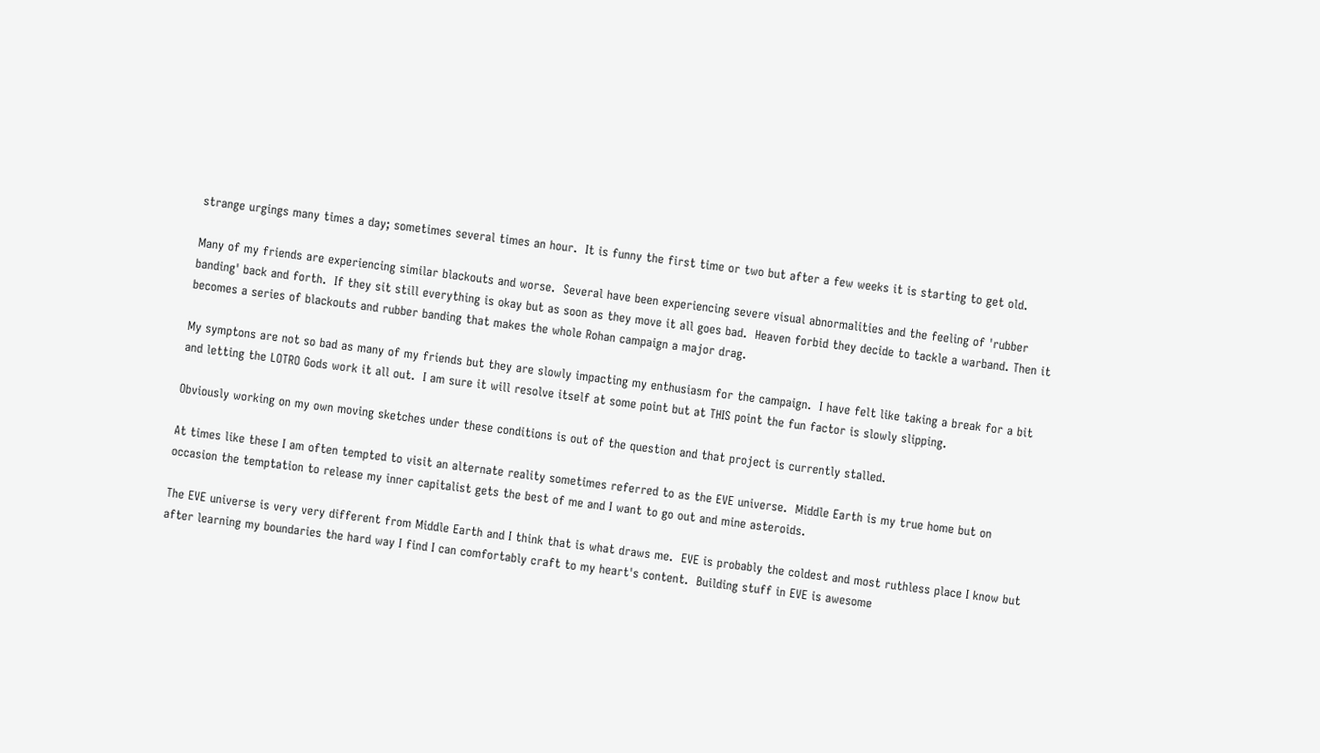strange urgings many times a day; sometimes several times an hour.  It is funny the first time or two but after a few weeks it is starting to get old.

Many of my friends are experiencing similar blackouts and worse.  Several have been experiencing severe visual abnormalities and the feeling of 'rubber banding' back and forth.  If they sit still everything is okay but as soon as they move it all goes bad.  Heaven forbid they decide to tackle a warband. Then it becomes a series of blackouts and rubber banding that makes the whole Rohan campaign a major drag.

My symptons are not so bad as many of my friends but they are slowly impacting my enthusiasm for the campaign.  I have felt like taking a break for a bit and letting the LOTRO Gods work it all out.  I am sure it will resolve itself at some point but at THIS point the fun factor is slowly slipping.

Obviously working on my own moving sketches under these conditions is out of the question and that project is currently stalled.

At times like these I am often tempted to visit an alternate reality sometimes referred to as the EVE universe.  Middle Earth is my true home but on occasion the temptation to release my inner capitalist gets the best of me and I want to go out and mine asteroids.

The EVE universe is very very different from Middle Earth and I think that is what draws me.  EVE is probably the coldest and most ruthless place I know but after learning my boundaries the hard way I find I can comfortably craft to my heart's content.  Building stuff in EVE is awesome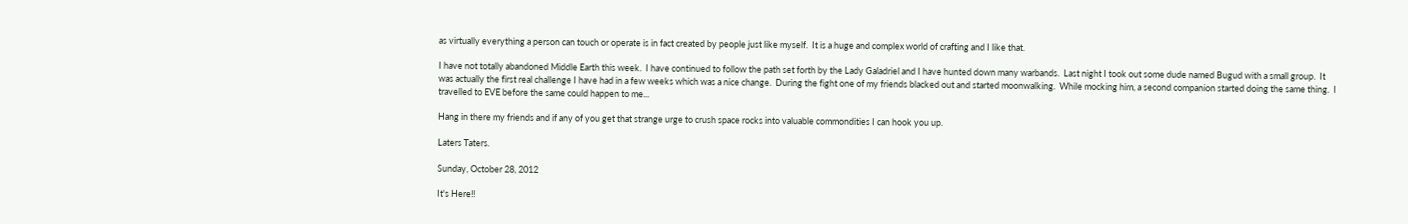as virtually everything a person can touch or operate is in fact created by people just like myself.  It is a huge and complex world of crafting and I like that.

I have not totally abandoned Middle Earth this week.  I have continued to follow the path set forth by the Lady Galadriel and I have hunted down many warbands.  Last night I took out some dude named Bugud with a small group.  It was actually the first real challenge I have had in a few weeks which was a nice change.  During the fight one of my friends blacked out and started moonwalking.  While mocking him, a second companion started doing the same thing.  I travelled to EVE before the same could happen to me...

Hang in there my friends and if any of you get that strange urge to crush space rocks into valuable commondities I can hook you up.

Laters Taters.

Sunday, October 28, 2012

It's Here!!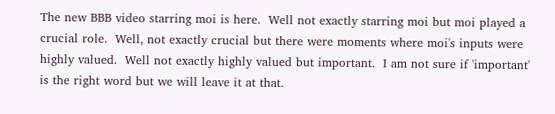The new BBB video starring moi is here.  Well not exactly starring moi but moi played a crucial role.  Well, not exactly crucial but there were moments where moi's inputs were highly valued.  Well not exactly highly valued but important.  I am not sure if 'important' is the right word but we will leave it at that.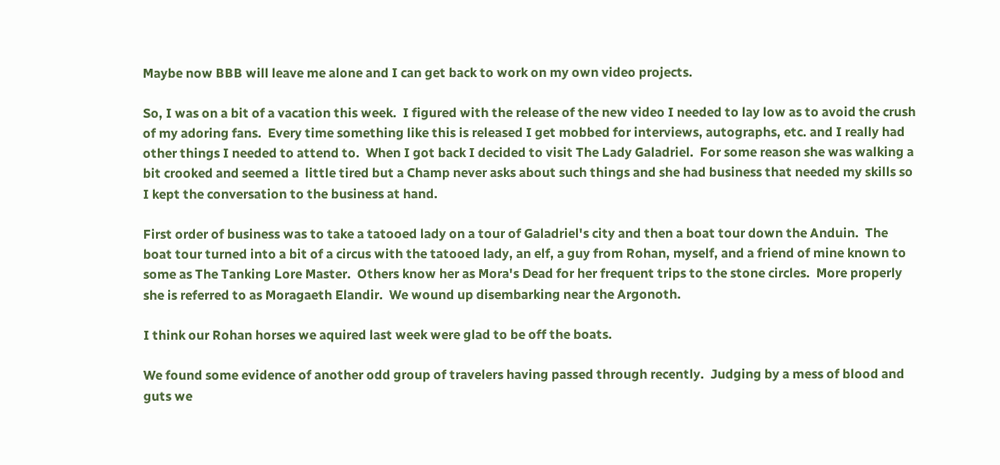Maybe now BBB will leave me alone and I can get back to work on my own video projects.

So, I was on a bit of a vacation this week.  I figured with the release of the new video I needed to lay low as to avoid the crush of my adoring fans.  Every time something like this is released I get mobbed for interviews, autographs, etc. and I really had other things I needed to attend to.  When I got back I decided to visit The Lady Galadriel.  For some reason she was walking a bit crooked and seemed a  little tired but a Champ never asks about such things and she had business that needed my skills so I kept the conversation to the business at hand.

First order of business was to take a tatooed lady on a tour of Galadriel's city and then a boat tour down the Anduin.  The boat tour turned into a bit of a circus with the tatooed lady, an elf, a guy from Rohan, myself, and a friend of mine known to some as The Tanking Lore Master.  Others know her as Mora's Dead for her frequent trips to the stone circles.  More properly she is referred to as Moragaeth Elandir.  We wound up disembarking near the Argonoth.

I think our Rohan horses we aquired last week were glad to be off the boats.

We found some evidence of another odd group of travelers having passed through recently.  Judging by a mess of blood and guts we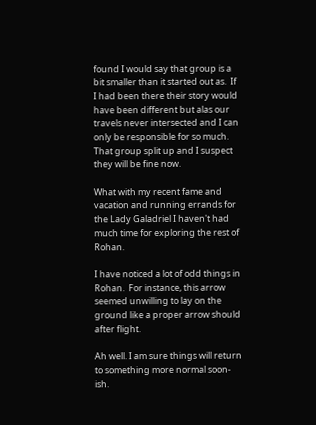found I would say that group is a bit smaller than it started out as.  If I had been there their story would have been different but alas our travels never intersected and I can only be responsible for so much. That group split up and I suspect they will be fine now.

What with my recent fame and vacation and running errands for the Lady Galadriel I haven't had much time for exploring the rest of Rohan.

I have noticed a lot of odd things in Rohan.  For instance, this arrow seemed unwilling to lay on the ground like a proper arrow should after flight.

Ah well. I am sure things will return to something more normal soon-ish.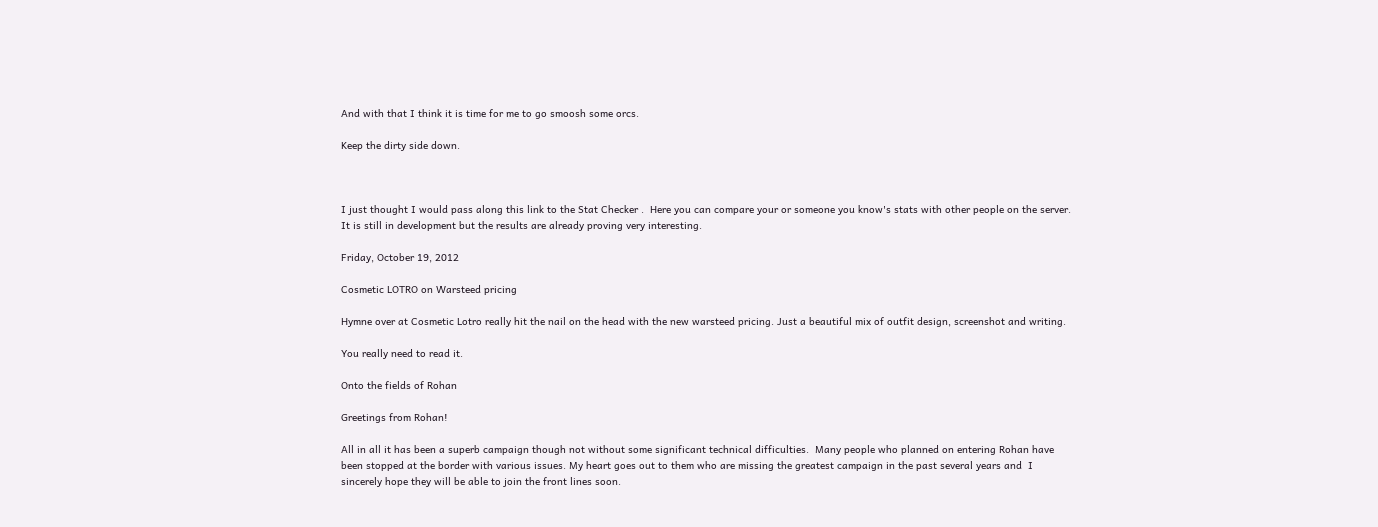And with that I think it is time for me to go smoosh some orcs.

Keep the dirty side down.



I just thought I would pass along this link to the Stat Checker .  Here you can compare your or someone you know's stats with other people on the server.  It is still in development but the results are already proving very interesting.

Friday, October 19, 2012

Cosmetic LOTRO on Warsteed pricing

Hymne over at Cosmetic Lotro really hit the nail on the head with the new warsteed pricing. Just a beautiful mix of outfit design, screenshot and writing.

You really need to read it.

Onto the fields of Rohan

Greetings from Rohan!

All in all it has been a superb campaign though not without some significant technical difficulties.  Many people who planned on entering Rohan have been stopped at the border with various issues. My heart goes out to them who are missing the greatest campaign in the past several years and  I sincerely hope they will be able to join the front lines soon.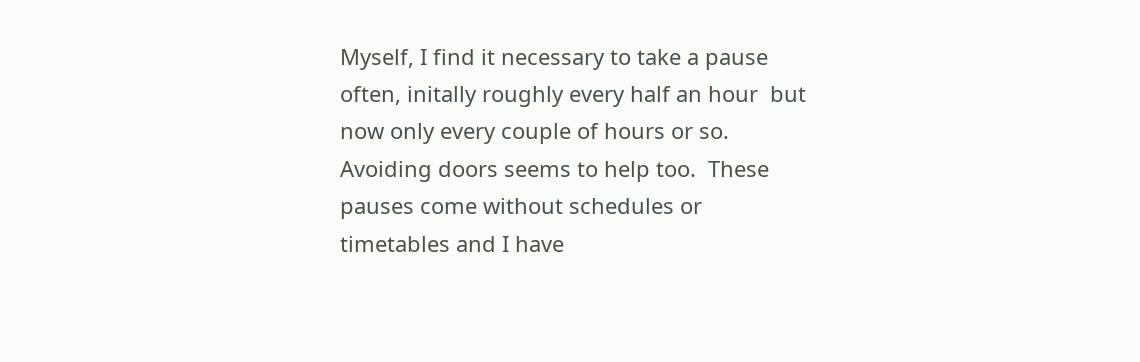Myself, I find it necessary to take a pause often, initally roughly every half an hour  but now only every couple of hours or so.  Avoiding doors seems to help too.  These pauses come without schedules or timetables and I have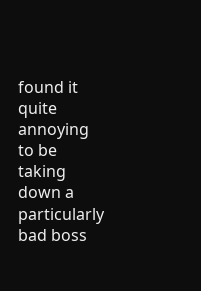found it quite annoying to be taking down a particularly bad boss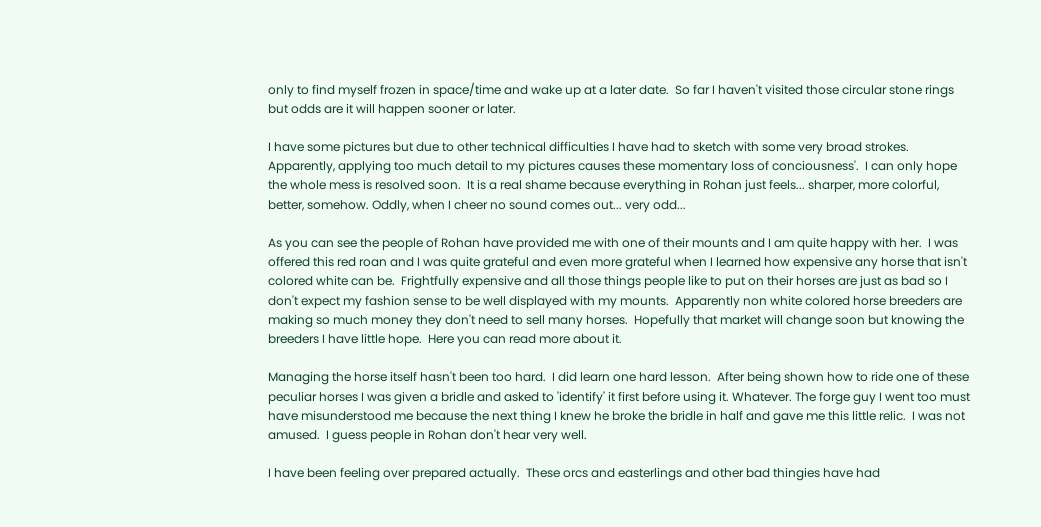only to find myself frozen in space/time and wake up at a later date.  So far I haven't visited those circular stone rings but odds are it will happen sooner or later.

I have some pictures but due to other technical difficulties I have had to sketch with some very broad strokes. Apparently, applying too much detail to my pictures causes these momentary loss of conciousness'.  I can only hope the whole mess is resolved soon.  It is a real shame because everything in Rohan just feels... sharper, more colorful, better, somehow. Oddly, when I cheer no sound comes out... very odd...

As you can see the people of Rohan have provided me with one of their mounts and I am quite happy with her.  I was offered this red roan and I was quite grateful and even more grateful when I learned how expensive any horse that isn't colored white can be.  Frightfully expensive and all those things people like to put on their horses are just as bad so I don't expect my fashion sense to be well displayed with my mounts.  Apparently non white colored horse breeders are making so much money they don't need to sell many horses.  Hopefully that market will change soon but knowing the breeders I have little hope.  Here you can read more about it.

Managing the horse itself hasn't been too hard.  I did learn one hard lesson.  After being shown how to ride one of these peculiar horses I was given a bridle and asked to 'identify' it first before using it. Whatever. The forge guy I went too must have misunderstood me because the next thing I knew he broke the bridle in half and gave me this little relic.  I was not amused.  I guess people in Rohan don't hear very well.

I have been feeling over prepared actually.  These orcs and easterlings and other bad thingies have had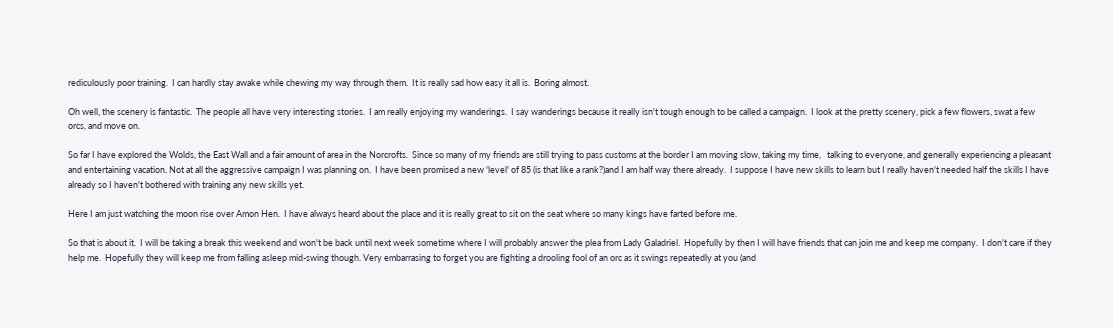rediculously poor training.  I can hardly stay awake while chewing my way through them.  It is really sad how easy it all is.  Boring almost.

Oh well, the scenery is fantastic.  The people all have very interesting stories.  I am really enjoying my wanderings.  I say wanderings because it really isn't tough enough to be called a campaign.  I look at the pretty scenery, pick a few flowers, swat a few orcs, and move on.

So far I have explored the Wolds, the East Wall and a fair amount of area in the Norcrofts.  Since so many of my friends are still trying to pass customs at the border I am moving slow, taking my time,   talking to everyone, and generally experiencing a pleasant and entertaining vacation. Not at all the aggressive campaign I was planning on.  I have been promised a new 'level' of 85 (is that like a rank?)and I am half way there already.  I suppose I have new skills to learn but I really haven't needed half the skills I have already so I haven't bothered with training any new skills yet.

Here I am just watching the moon rise over Amon Hen.  I have always heard about the place and it is really great to sit on the seat where so many kings have farted before me.

So that is about it.  I will be taking a break this weekend and won't be back until next week sometime where I will probably answer the plea from Lady Galadriel.  Hopefully by then I will have friends that can join me and keep me company.  I don't care if they help me.  Hopefully they will keep me from falling asleep mid-swing though. Very embarrasing to forget you are fighting a drooling fool of an orc as it swings repeatedly at you (and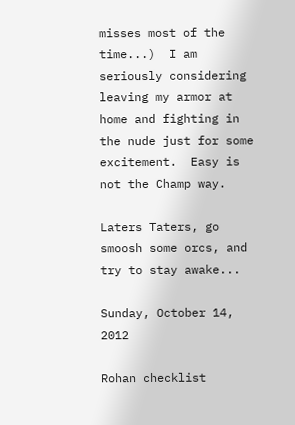misses most of the time...)  I am seriously considering leaving my armor at home and fighting in the nude just for some excitement.  Easy is not the Champ way.

Laters Taters, go smoosh some orcs, and try to stay awake...

Sunday, October 14, 2012

Rohan checklist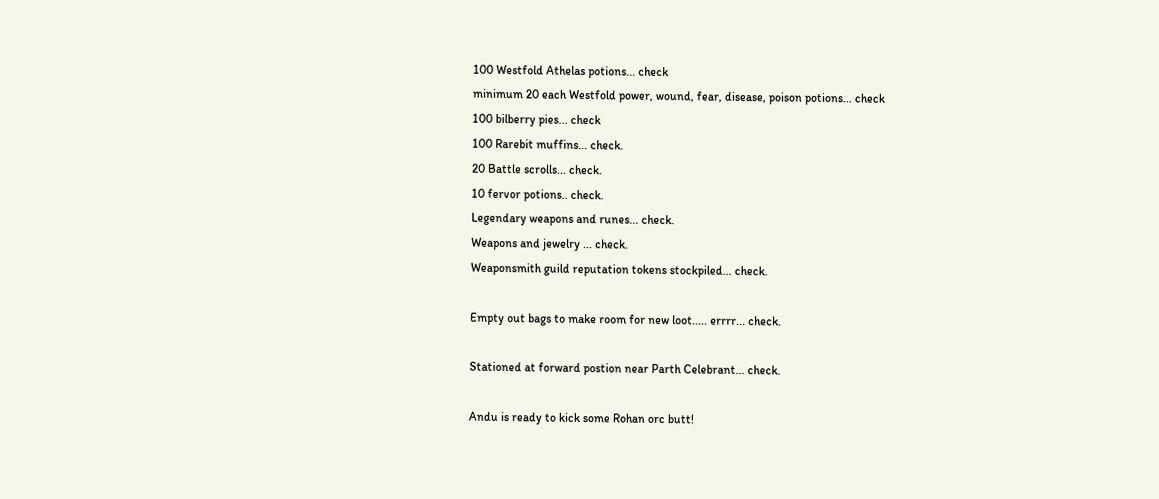100 Westfold Athelas potions... check
minimum 20 each Westfold power, wound, fear, disease, poison potions... check
100 bilberry pies... check
100 Rarebit muffins... check.
20 Battle scrolls... check.
10 fervor potions.. check.
Legendary weapons and runes... check.
Weapons and jewelry ... check.
Weaponsmith guild reputation tokens stockpiled... check.

Empty out bags to make room for new loot..... errrr... check.

Stationed at forward postion near Parth Celebrant... check.

Andu is ready to kick some Rohan orc butt!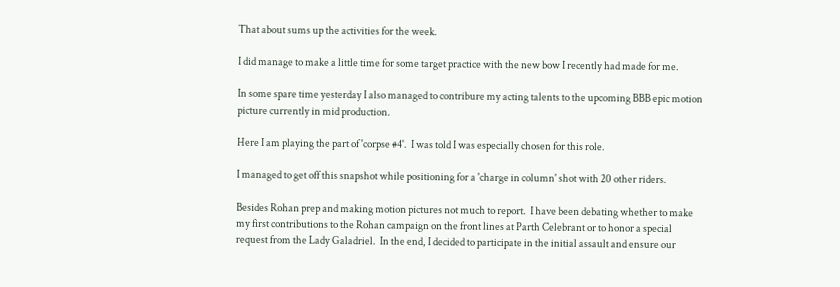That about sums up the activities for the week.

I did manage to make a little time for some target practice with the new bow I recently had made for me.

In some spare time yesterday I also managed to contribure my acting talents to the upcoming BBB epic motion picture currently in mid production.

Here I am playing the part of 'corpse #4'.  I was told I was especially chosen for this role.

I managed to get off this snapshot while positioning for a 'charge in column' shot with 20 other riders.

Besides Rohan prep and making motion pictures not much to report.  I have been debating whether to make my first contributions to the Rohan campaign on the front lines at Parth Celebrant or to honor a special request from the Lady Galadriel.  In the end, I decided to participate in the initial assault and ensure our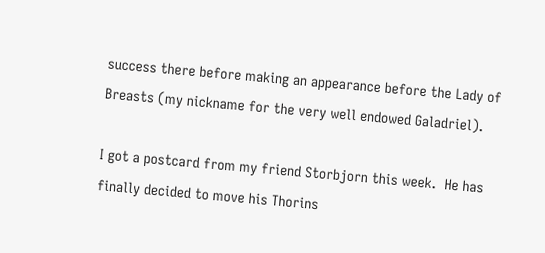success there before making an appearance before the Lady of Breasts (my nickname for the very well endowed Galadriel).

I got a postcard from my friend Storbjorn this week.  He has finally decided to move his Thorins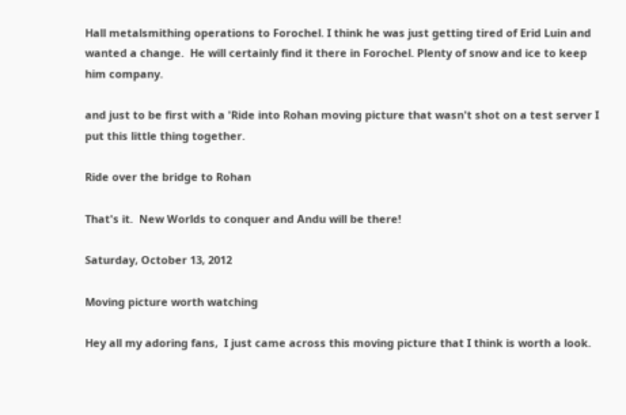Hall metalsmithing operations to Forochel. I think he was just getting tired of Erid Luin and wanted a change.  He will certainly find it there in Forochel. Plenty of snow and ice to keep him company.

and just to be first with a 'Ride into Rohan moving picture that wasn't shot on a test server I put this little thing together.

Ride over the bridge to Rohan

That's it.  New Worlds to conquer and Andu will be there!

Saturday, October 13, 2012

Moving picture worth watching

Hey all my adoring fans,  I just came across this moving picture that I think is worth a look.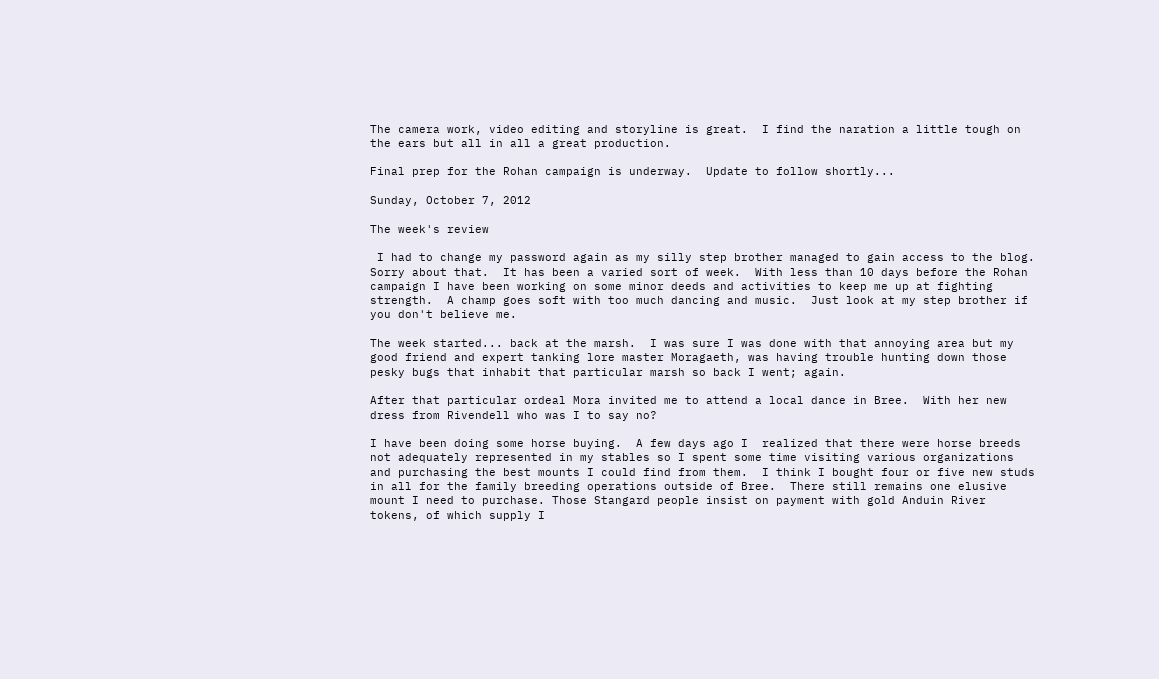The camera work, video editing and storyline is great.  I find the naration a little tough on the ears but all in all a great production.

Final prep for the Rohan campaign is underway.  Update to follow shortly...

Sunday, October 7, 2012

The week's review

 I had to change my password again as my silly step brother managed to gain access to the blog.  Sorry about that.  It has been a varied sort of week.  With less than 10 days before the Rohan campaign I have been working on some minor deeds and activities to keep me up at fighting strength.  A champ goes soft with too much dancing and music.  Just look at my step brother if you don't believe me.

The week started... back at the marsh.  I was sure I was done with that annoying area but my good friend and expert tanking lore master Moragaeth, was having trouble hunting down those pesky bugs that inhabit that particular marsh so back I went; again.

After that particular ordeal Mora invited me to attend a local dance in Bree.  With her new dress from Rivendell who was I to say no?

I have been doing some horse buying.  A few days ago I  realized that there were horse breeds not adequately represented in my stables so I spent some time visiting various organizations and purchasing the best mounts I could find from them.  I think I bought four or five new studs in all for the family breeding operations outside of Bree.  There still remains one elusive mount I need to purchase. Those Stangard people insist on payment with gold Anduin River tokens, of which supply I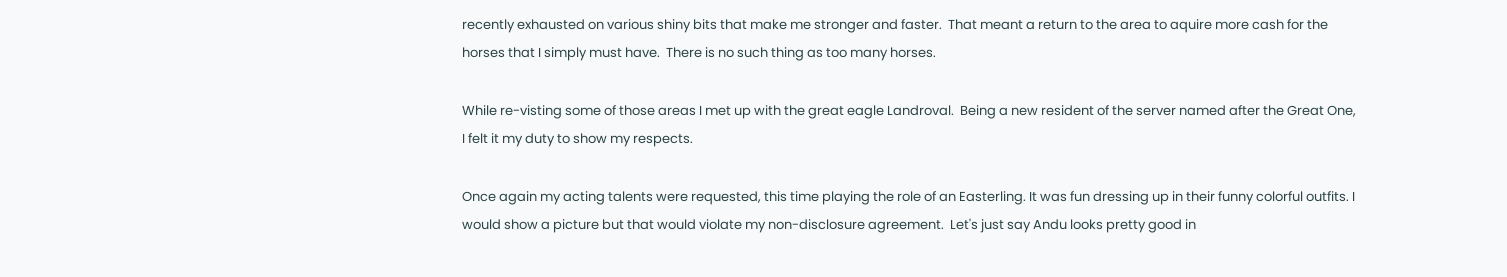recently exhausted on various shiny bits that make me stronger and faster.  That meant a return to the area to aquire more cash for the horses that I simply must have.  There is no such thing as too many horses.

While re-visting some of those areas I met up with the great eagle Landroval.  Being a new resident of the server named after the Great One, I felt it my duty to show my respects.

Once again my acting talents were requested, this time playing the role of an Easterling. It was fun dressing up in their funny colorful outfits. I would show a picture but that would violate my non-disclosure agreement.  Let's just say Andu looks pretty good in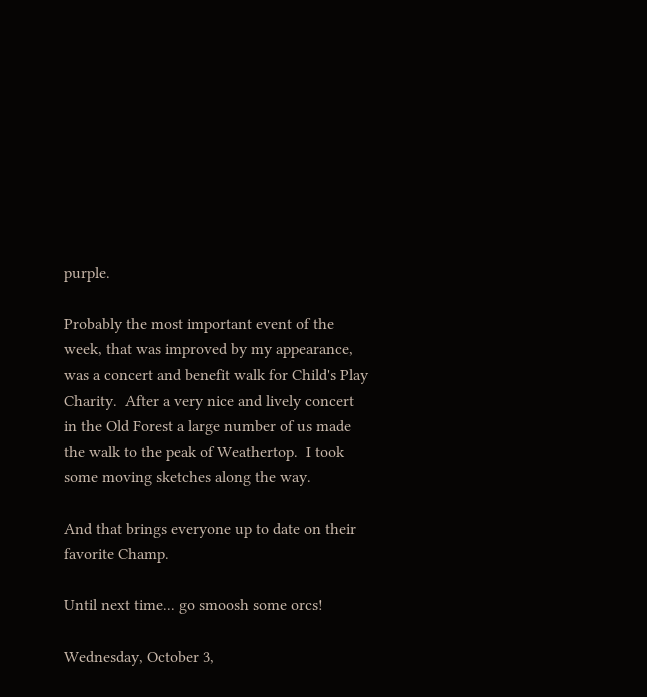purple.

Probably the most important event of the week, that was improved by my appearance, was a concert and benefit walk for Child's Play Charity.  After a very nice and lively concert in the Old Forest a large number of us made the walk to the peak of Weathertop.  I took some moving sketches along the way.

And that brings everyone up to date on their favorite Champ.

Until next time... go smoosh some orcs!

Wednesday, October 3,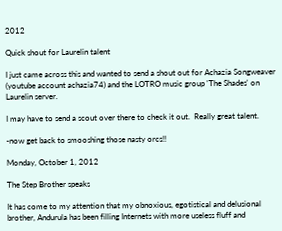2012

Quick shout for Laurelin talent

I just came across this and wanted to send a shout out for Achazia Songweaver (youtube account achazia74) and the LOTRO music group 'The Shades' on Laurelin server.

I may have to send a scout over there to check it out.  Really great talent.

-now get back to smooshing those nasty orcs!!

Monday, October 1, 2012

The Step Brother speaks

It has come to my attention that my obnoxious, egotistical and delusional brother, Andurula has been filling Internets with more useless fluff and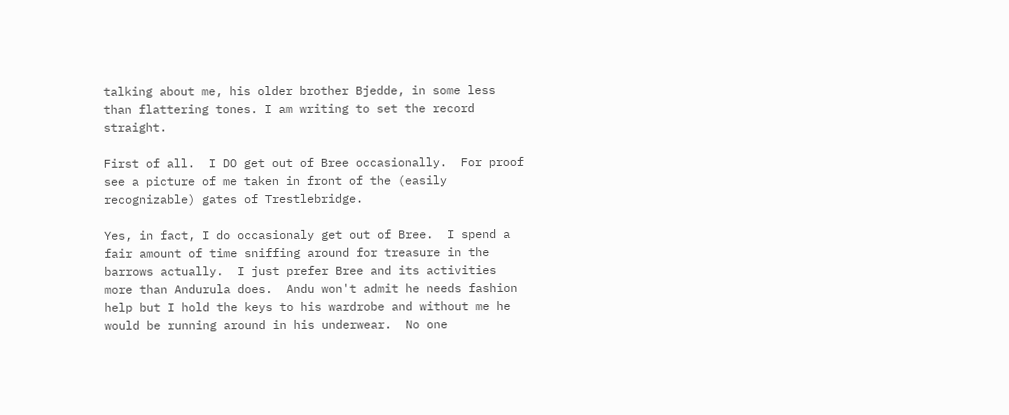talking about me, his older brother Bjedde, in some less than flattering tones. I am writing to set the record straight.

First of all.  I DO get out of Bree occasionally.  For proof see a picture of me taken in front of the (easily recognizable) gates of Trestlebridge.

Yes, in fact, I do occasionaly get out of Bree.  I spend a fair amount of time sniffing around for treasure in the barrows actually.  I just prefer Bree and its activities more than Andurula does.  Andu won't admit he needs fashion help but I hold the keys to his wardrobe and without me he would be running around in his underwear.  No one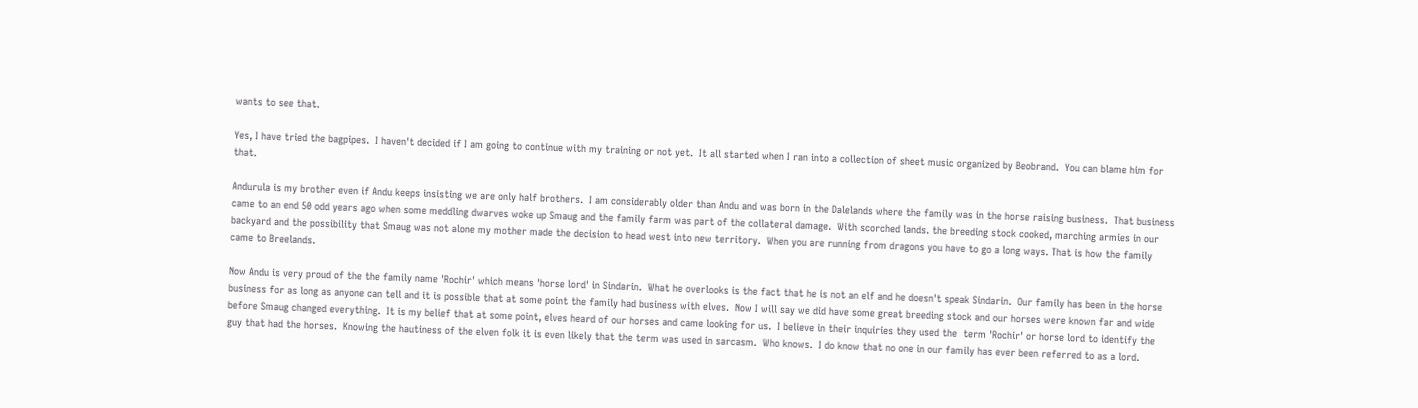wants to see that.

Yes, I have tried the bagpipes.  I haven't decided if I am going to continue with my training or not yet.  It all started when I ran into a collection of sheet music organized by Beobrand.  You can blame him for that.

Andurula is my brother even if Andu keeps insisting we are only half brothers.  I am considerably older than Andu and was born in the Dalelands where the family was in the horse raising business.  That business came to an end 50 odd years ago when some meddling dwarves woke up Smaug and the family farm was part of the collateral damage.  With scorched lands. the breeding stock cooked, marching armies in our backyard and the possibility that Smaug was not alone my mother made the decision to head west into new territory.  When you are running from dragons you have to go a long ways. That is how the family came to Breelands.

Now Andu is very proud of the the family name 'Rochir' which means 'horse lord' in Sindarin.  What he overlooks is the fact that he is not an elf and he doesn't speak Sindarin.  Our family has been in the horse business for as long as anyone can tell and it is possible that at some point the family had business with elves.  Now I will say we did have some great breeding stock and our horses were known far and wide before Smaug changed everything.  It is my belief that at some point, elves heard of our horses and came looking for us.  I believe in their inquiries they used the  term 'Rochir' or horse lord to identify the guy that had the horses.  Knowing the hautiness of the elven folk it is even likely that the term was used in sarcasm.  Who knows.  I do know that no one in our family has ever been referred to as a lord.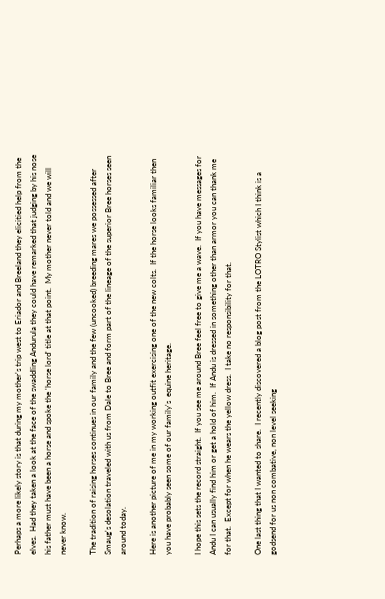Perhaps a more likely story is that during my mother's trip west to Eriador and Breeland they elicitied help from the elves.  Had they taken a look at the face of the swaddling Andurula they could have remarked that judging by his nose his father must have been a horse and spoke the 'horse lord' title at that point.  My mother never told and we will never know.

The tradition of raising horses continues in our family and the few (uncooked) breeding mares we possessed after Smaug's desolation traveled with us from Dale to Bree and form part of the lineage of the superior Bree horses seen around today.

Here is another picture of me in my working outfit exercising one of the new colts.  If the horse looks familiar then you have probably seen some of our family's  equine heritage.

I hope this sets the record straight.  If you see me around Bree feel free to give me a wave.  If you have messages for Andu I can usually find him or get a hold of him.  If Andu is dressed in something other than armor you can thank me for that.  Except for when he wears the yellow dress.  I take no responsibility for that.

One last thing that I wanted to share.  I recently discovered a blog post from the LOTRO Stylist which I think is a godsend for us non combative, non level seeking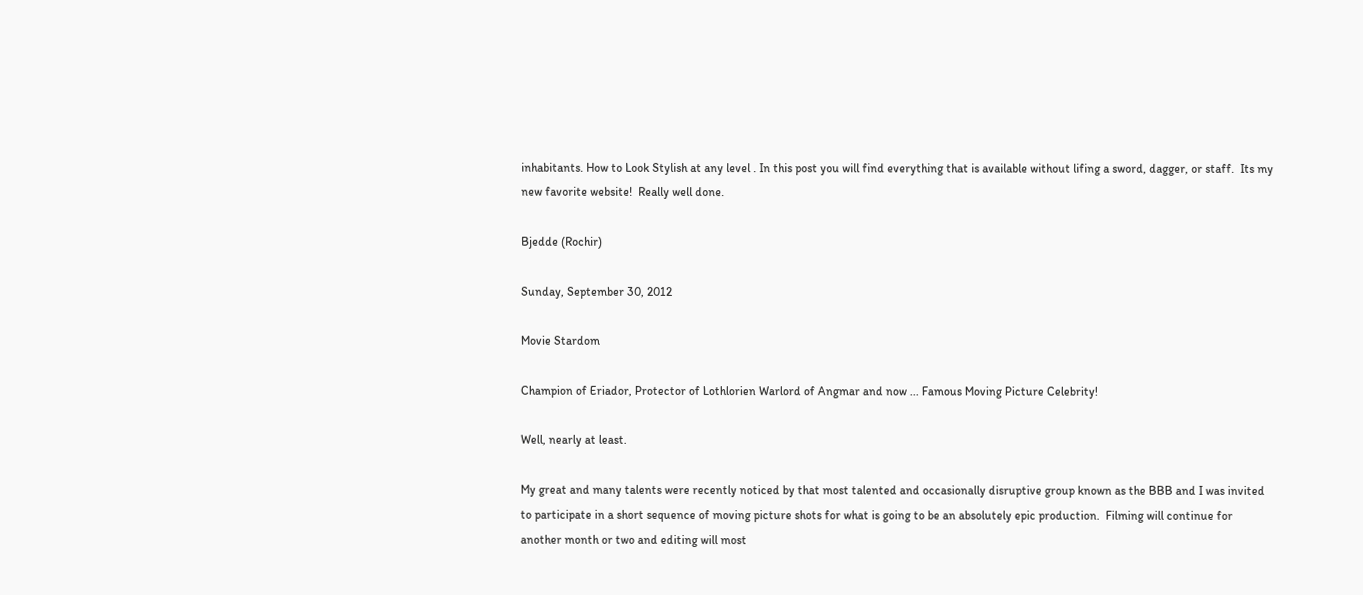inhabitants. How to Look Stylish at any level . In this post you will find everything that is available without lifing a sword, dagger, or staff.  Its my new favorite website!  Really well done.

Bjedde (Rochir)

Sunday, September 30, 2012

Movie Stardom

Champion of Eriador, Protector of Lothlorien Warlord of Angmar and now ... Famous Moving Picture Celebrity!

Well, nearly at least.

My great and many talents were recently noticed by that most talented and occasionally disruptive group known as the BBB and I was invited to participate in a short sequence of moving picture shots for what is going to be an absolutely epic production.  Filming will continue for another month or two and editing will most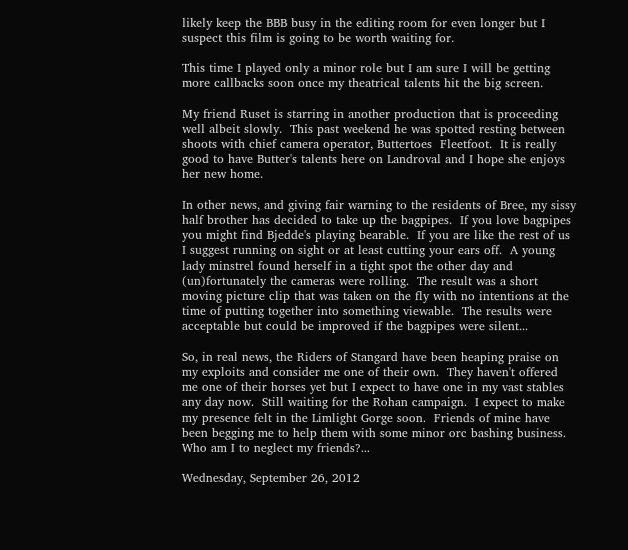likely keep the BBB busy in the editing room for even longer but I suspect this film is going to be worth waiting for.

This time I played only a minor role but I am sure I will be getting more callbacks soon once my theatrical talents hit the big screen.

My friend Ruset is starring in another production that is proceeding well albeit slowly.  This past weekend he was spotted resting between shoots with chief camera operator, Buttertoes  Fleetfoot.  It is really good to have Butter's talents here on Landroval and I hope she enjoys her new home.

In other news, and giving fair warning to the residents of Bree, my sissy half brother has decided to take up the bagpipes.  If you love bagpipes you might find Bjedde's playing bearable.  If you are like the rest of us I suggest running on sight or at least cutting your ears off.  A young lady minstrel found herself in a tight spot the other day and (un)fortunately the cameras were rolling.  The result was a short moving picture clip that was taken on the fly with no intentions at the time of putting together into something viewable.  The results were acceptable but could be improved if the bagpipes were silent...

So, in real news, the Riders of Stangard have been heaping praise on my exploits and consider me one of their own.  They haven't offered me one of their horses yet but I expect to have one in my vast stables any day now.  Still waiting for the Rohan campaign.  I expect to make my presence felt in the Limlight Gorge soon.  Friends of mine have been begging me to help them with some minor orc bashing business.  Who am I to neglect my friends?...

Wednesday, September 26, 2012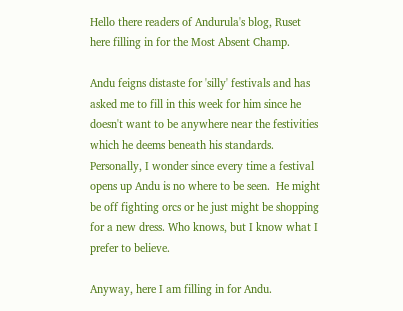Hello there readers of Andurula's blog, Ruset here filling in for the Most Absent Champ.

Andu feigns distaste for 'silly' festivals and has asked me to fill in this week for him since he doesn't want to be anywhere near the festivities which he deems beneath his standards.  Personally, I wonder since every time a festival opens up Andu is no where to be seen.  He might be off fighting orcs or he just might be shopping for a new dress. Who knows, but I know what I prefer to believe.

Anyway, here I am filling in for Andu.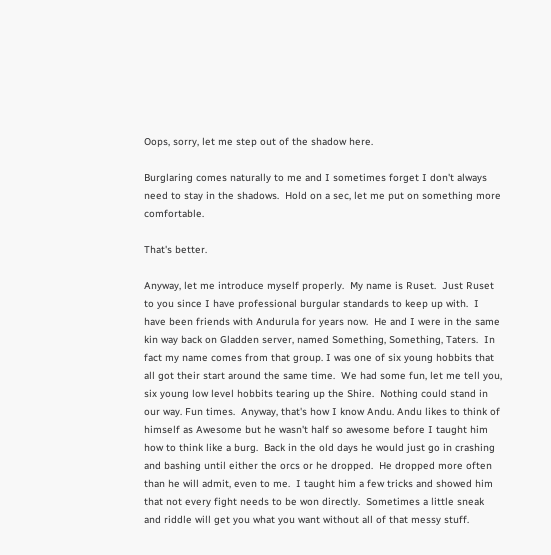Oops, sorry, let me step out of the shadow here.

Burglaring comes naturally to me and I sometimes forget I don't always need to stay in the shadows.  Hold on a sec, let me put on something more comfortable.

That's better.

Anyway, let me introduce myself properly.  My name is Ruset.  Just Ruset to you since I have professional burgular standards to keep up with.  I have been friends with Andurula for years now.  He and I were in the same kin way back on Gladden server, named Something, Something, Taters.  In fact my name comes from that group. I was one of six young hobbits that all got their start around the same time.  We had some fun, let me tell you, six young low level hobbits tearing up the Shire.  Nothing could stand in our way. Fun times.  Anyway, that's how I know Andu. Andu likes to think of himself as Awesome but he wasn't half so awesome before I taught him how to think like a burg.  Back in the old days he would just go in crashing and bashing until either the orcs or he dropped.  He dropped more often than he will admit, even to me.  I taught him a few tricks and showed him that not every fight needs to be won directly.  Sometimes a little sneak and riddle will get you what you want without all of that messy stuff.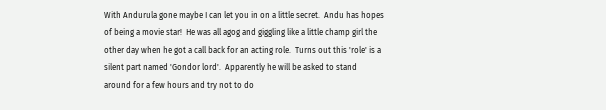With Andurula gone maybe I can let you in on a little secret.  Andu has hopes of being a movie star!  He was all agog and giggling like a little champ girl the other day when he got a call back for an acting role.  Turns out this 'role' is a silent part named 'Gondor lord'.  Apparently he will be asked to stand around for a few hours and try not to do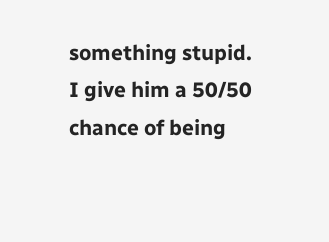something stupid.  I give him a 50/50 chance of being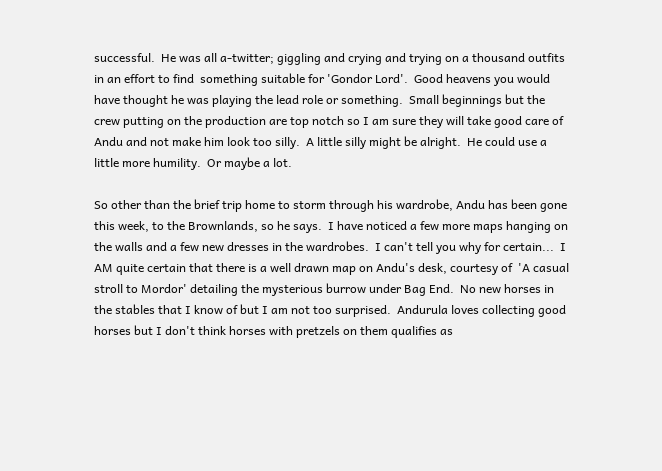successful.  He was all a-twitter; giggling and crying and trying on a thousand outfits in an effort to find  something suitable for 'Gondor Lord'.  Good heavens you would have thought he was playing the lead role or something.  Small beginnings but the crew putting on the production are top notch so I am sure they will take good care of Andu and not make him look too silly.  A little silly might be alright.  He could use a little more humility.  Or maybe a lot.

So other than the brief trip home to storm through his wardrobe, Andu has been gone this week, to the Brownlands, so he says.  I have noticed a few more maps hanging on the walls and a few new dresses in the wardrobes.  I can't tell you why for certain...  I AM quite certain that there is a well drawn map on Andu's desk, courtesy of  'A casual stroll to Mordor' detailing the mysterious burrow under Bag End.  No new horses in the stables that I know of but I am not too surprised.  Andurula loves collecting good horses but I don't think horses with pretzels on them qualifies as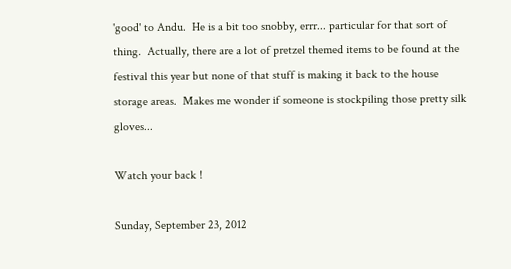'good' to Andu.  He is a bit too snobby, errr... particular for that sort of thing.  Actually, there are a lot of pretzel themed items to be found at the festival this year but none of that stuff is making it back to the house storage areas.  Makes me wonder if someone is stockpiling those pretty silk gloves...

Watch your back !

Sunday, September 23, 2012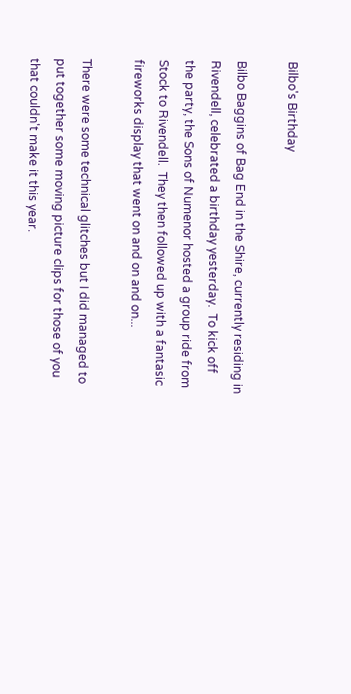Bilbo's Birthday

Bilbo Baggins of Bag End in the Shire, currently residing in Rivendell, celebrated a birthday yesterday.  To kick off the party, the Sons of Numenor hosted a group ride from Stock to Rivendell.  They then followed up with a fantasic fireworks display that went on and on and on...

There were some technical glitches but I did managed to put together some moving picture clips for those of you that couldn't make it this year.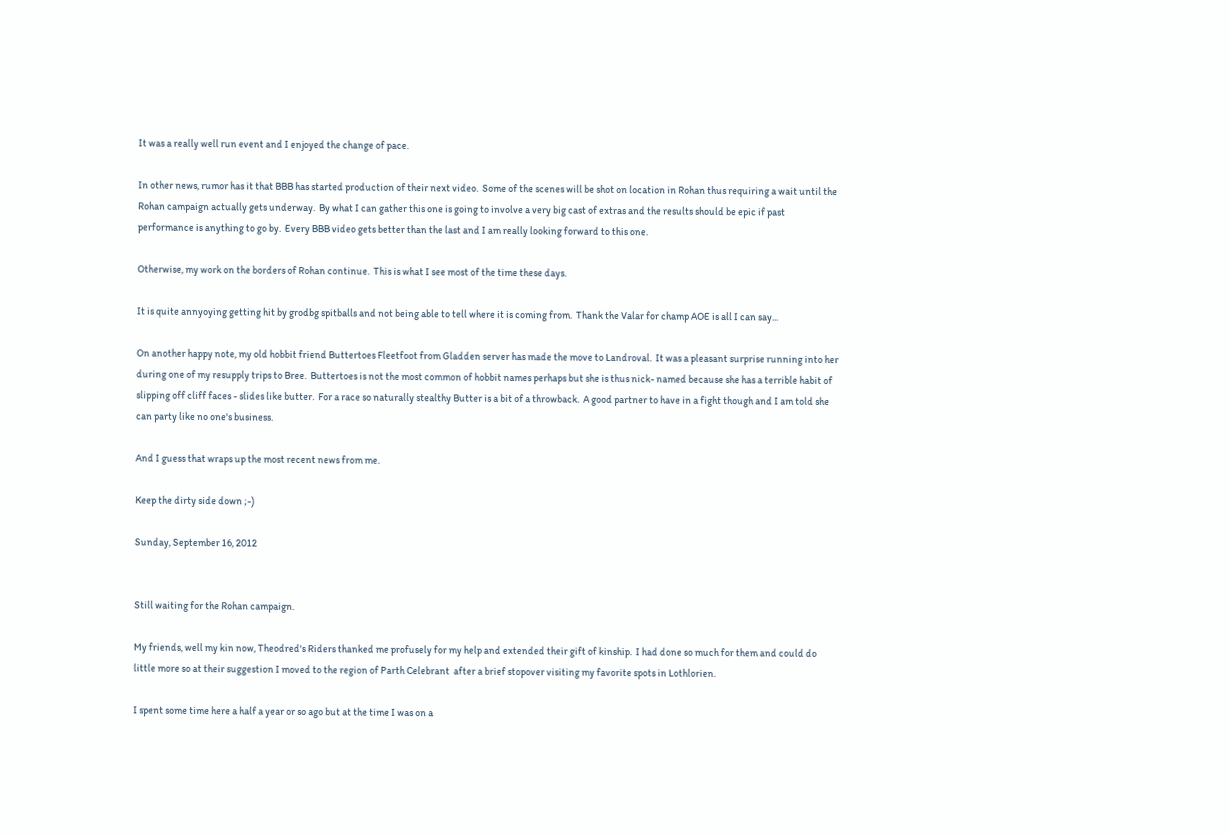It was a really well run event and I enjoyed the change of pace.

In other news, rumor has it that BBB has started production of their next video.  Some of the scenes will be shot on location in Rohan thus requiring a wait until the Rohan campaign actually gets underway.  By what I can gather this one is going to involve a very big cast of extras and the results should be epic if past performance is anything to go by.  Every BBB video gets better than the last and I am really looking forward to this one.

Otherwise, my work on the borders of Rohan continue.  This is what I see most of the time these days.

It is quite annyoying getting hit by grodbg spitballs and not being able to tell where it is coming from.  Thank the Valar for champ AOE is all I can say...

On another happy note, my old hobbit friend Buttertoes Fleetfoot from Gladden server has made the move to Landroval.  It was a pleasant surprise running into her during one of my resupply trips to Bree.  Buttertoes is not the most common of hobbit names perhaps but she is thus nick- named because she has a terrible habit of slipping off cliff faces - slides like butter.  For a race so naturally stealthy Butter is a bit of a throwback.  A good partner to have in a fight though and I am told she can party like no one's business.

And I guess that wraps up the most recent news from me.

Keep the dirty side down ;-)

Sunday, September 16, 2012


Still waiting for the Rohan campaign.

My friends, well my kin now, Theodred's Riders thanked me profusely for my help and extended their gift of kinship.  I had done so much for them and could do little more so at their suggestion I moved to the region of Parth Celebrant  after a brief stopover visiting my favorite spots in Lothlorien.

I spent some time here a half a year or so ago but at the time I was on a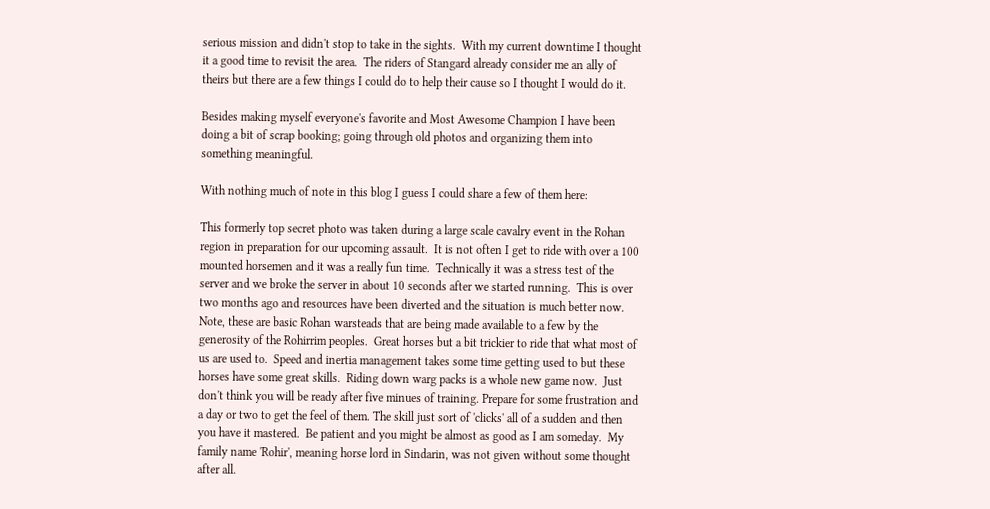serious mission and didn't stop to take in the sights.  With my current downtime I thought it a good time to revisit the area.  The riders of Stangard already consider me an ally of theirs but there are a few things I could do to help their cause so I thought I would do it.

Besides making myself everyone's favorite and Most Awesome Champion I have been doing a bit of scrap booking; going through old photos and organizing them into something meaningful.

With nothing much of note in this blog I guess I could share a few of them here:

This formerly top secret photo was taken during a large scale cavalry event in the Rohan region in preparation for our upcoming assault.  It is not often I get to ride with over a 100 mounted horsemen and it was a really fun time.  Technically it was a stress test of the server and we broke the server in about 10 seconds after we started running.  This is over two months ago and resources have been diverted and the situation is much better now.  Note, these are basic Rohan warsteads that are being made available to a few by the generosity of the Rohirrim peoples.  Great horses but a bit trickier to ride that what most of us are used to.  Speed and inertia management takes some time getting used to but these horses have some great skills.  Riding down warg packs is a whole new game now.  Just don't think you will be ready after five minues of training. Prepare for some frustration and a day or two to get the feel of them. The skill just sort of 'clicks' all of a sudden and then you have it mastered.  Be patient and you might be almost as good as I am someday.  My family name 'Rohir', meaning horse lord in Sindarin, was not given without some thought after all.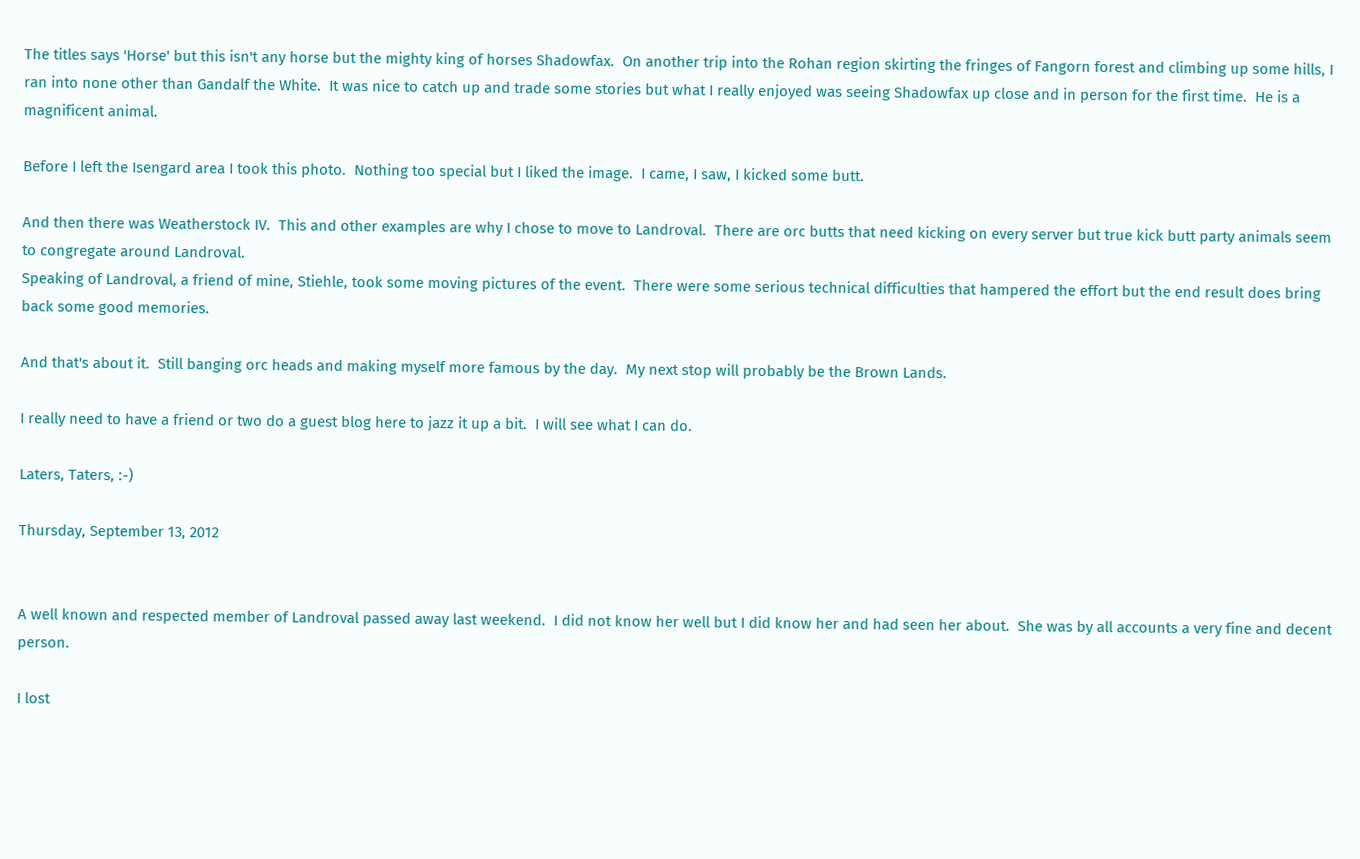The titles says 'Horse' but this isn't any horse but the mighty king of horses Shadowfax.  On another trip into the Rohan region skirting the fringes of Fangorn forest and climbing up some hills, I ran into none other than Gandalf the White.  It was nice to catch up and trade some stories but what I really enjoyed was seeing Shadowfax up close and in person for the first time.  He is a magnificent animal.

Before I left the Isengard area I took this photo.  Nothing too special but I liked the image.  I came, I saw, I kicked some butt.

And then there was Weatherstock IV.  This and other examples are why I chose to move to Landroval.  There are orc butts that need kicking on every server but true kick butt party animals seem to congregate around Landroval.
Speaking of Landroval, a friend of mine, Stiehle, took some moving pictures of the event.  There were some serious technical difficulties that hampered the effort but the end result does bring back some good memories.

And that's about it.  Still banging orc heads and making myself more famous by the day.  My next stop will probably be the Brown Lands.

I really need to have a friend or two do a guest blog here to jazz it up a bit.  I will see what I can do.

Laters, Taters, :-)

Thursday, September 13, 2012


A well known and respected member of Landroval passed away last weekend.  I did not know her well but I did know her and had seen her about.  She was by all accounts a very fine and decent person.

I lost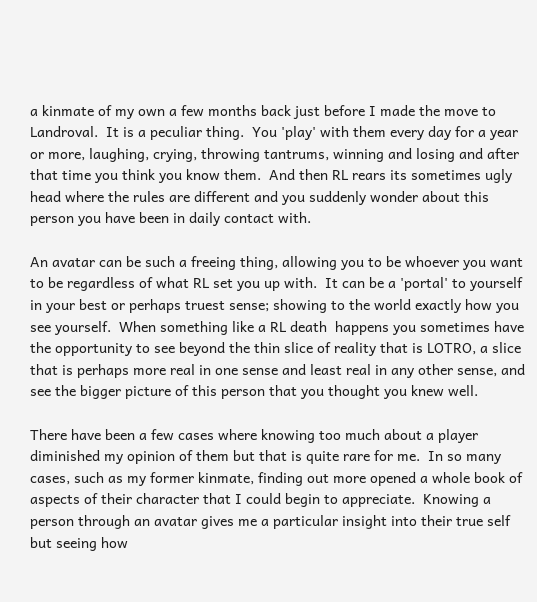a kinmate of my own a few months back just before I made the move to Landroval.  It is a peculiar thing.  You 'play' with them every day for a year or more, laughing, crying, throwing tantrums, winning and losing and after that time you think you know them.  And then RL rears its sometimes ugly head where the rules are different and you suddenly wonder about this person you have been in daily contact with.

An avatar can be such a freeing thing, allowing you to be whoever you want to be regardless of what RL set you up with.  It can be a 'portal' to yourself in your best or perhaps truest sense; showing to the world exactly how you see yourself.  When something like a RL death  happens you sometimes have the opportunity to see beyond the thin slice of reality that is LOTRO, a slice that is perhaps more real in one sense and least real in any other sense, and see the bigger picture of this person that you thought you knew well.

There have been a few cases where knowing too much about a player diminished my opinion of them but that is quite rare for me.  In so many cases, such as my former kinmate, finding out more opened a whole book of aspects of their character that I could begin to appreciate.  Knowing a person through an avatar gives me a particular insight into their true self  but seeing how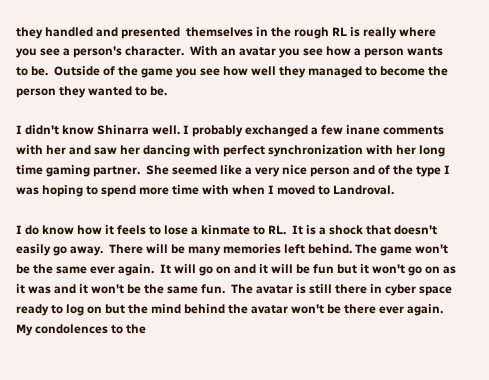they handled and presented  themselves in the rough RL is really where you see a person's character.  With an avatar you see how a person wants to be.  Outside of the game you see how well they managed to become the person they wanted to be.

I didn't know Shinarra well. I probably exchanged a few inane comments with her and saw her dancing with perfect synchronization with her long time gaming partner.  She seemed like a very nice person and of the type I was hoping to spend more time with when I moved to Landroval.

I do know how it feels to lose a kinmate to RL.  It is a shock that doesn't easily go away.  There will be many memories left behind. The game won't be the same ever again.  It will go on and it will be fun but it won't go on as it was and it won't be the same fun.  The avatar is still there in cyber space ready to log on but the mind behind the avatar won't be there ever again.  My condolences to the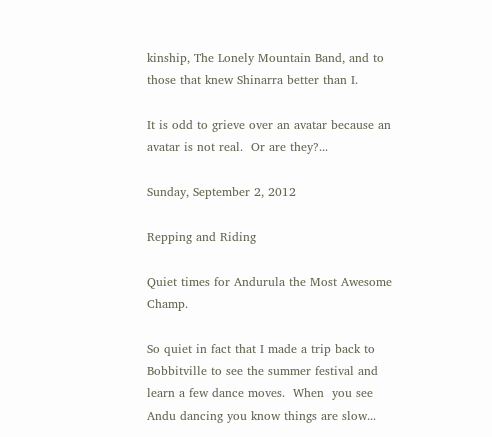kinship, The Lonely Mountain Band, and to those that knew Shinarra better than I.

It is odd to grieve over an avatar because an avatar is not real.  Or are they?...

Sunday, September 2, 2012

Repping and Riding

Quiet times for Andurula the Most Awesome Champ.

So quiet in fact that I made a trip back to Bobbitville to see the summer festival and learn a few dance moves.  When  you see Andu dancing you know things are slow...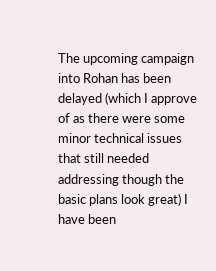The upcoming campaign into Rohan has been delayed (which I approve of as there were some minor technical issues that still needed addressing though the basic plans look great) I have been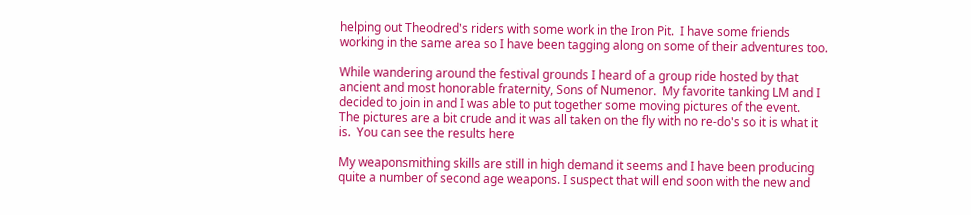helping out Theodred's riders with some work in the Iron Pit.  I have some friends working in the same area so I have been tagging along on some of their adventures too.

While wandering around the festival grounds I heard of a group ride hosted by that ancient and most honorable fraternity, Sons of Numenor.  My favorite tanking LM and I decided to join in and I was able to put together some moving pictures of the event.    The pictures are a bit crude and it was all taken on the fly with no re-do's so it is what it is.  You can see the results here

My weaponsmithing skills are still in high demand it seems and I have been producing quite a number of second age weapons. I suspect that will end soon with the new and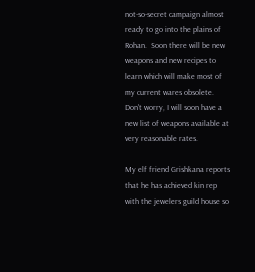not-so-secret campaign almost ready to go into the plains of Rohan.  Soon there will be new weapons and new recipes to learn which will make most of my current wares obsolete.  Don't worry, I will soon have a new list of weapons available at very reasonable rates.

My elf friend Grishkana reports that he has achieved kin rep with the jewelers guild house so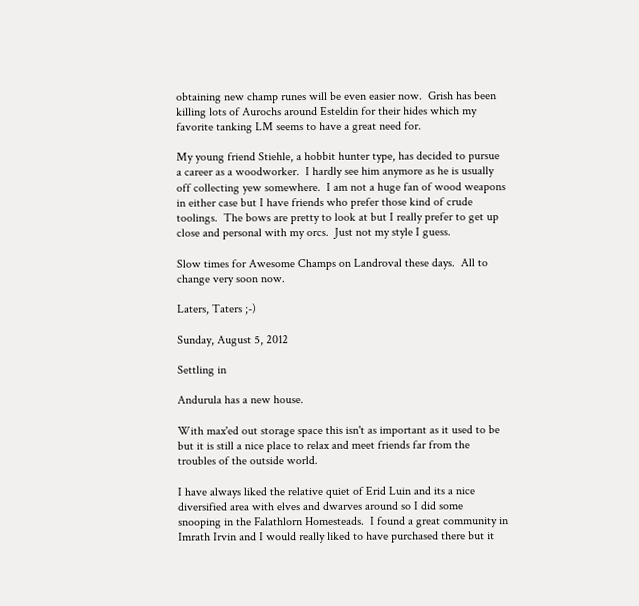obtaining new champ runes will be even easier now.  Grish has been killing lots of Aurochs around Esteldin for their hides which my favorite tanking LM seems to have a great need for.

My young friend Stiehle, a hobbit hunter type, has decided to pursue a career as a woodworker.  I hardly see him anymore as he is usually off collecting yew somewhere.  I am not a huge fan of wood weapons in either case but I have friends who prefer those kind of crude toolings.  The bows are pretty to look at but I really prefer to get up close and personal with my orcs.  Just not my style I guess.

Slow times for Awesome Champs on Landroval these days.  All to change very soon now.

Laters, Taters ;-)

Sunday, August 5, 2012

Settling in

Andurula has a new house.

With max'ed out storage space this isn't as important as it used to be but it is still a nice place to relax and meet friends far from the troubles of the outside world.

I have always liked the relative quiet of Erid Luin and its a nice diversified area with elves and dwarves around so I did some snooping in the Falathlorn Homesteads.  I found a great community in Imrath Irvin and I would really liked to have purchased there but it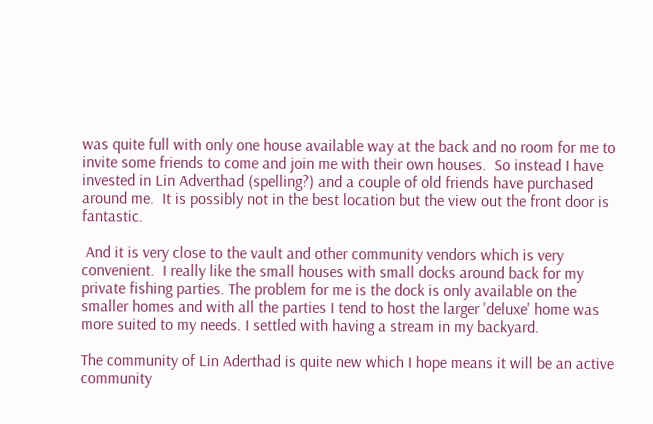was quite full with only one house available way at the back and no room for me to invite some friends to come and join me with their own houses.  So instead I have invested in Lin Adverthad (spelling?) and a couple of old friends have purchased around me.  It is possibly not in the best location but the view out the front door is fantastic.

 And it is very close to the vault and other community vendors which is very convenient.  I really like the small houses with small docks around back for my private fishing parties. The problem for me is the dock is only available on the smaller homes and with all the parties I tend to host the larger 'deluxe' home was more suited to my needs. I settled with having a stream in my backyard.

The community of Lin Aderthad is quite new which I hope means it will be an active community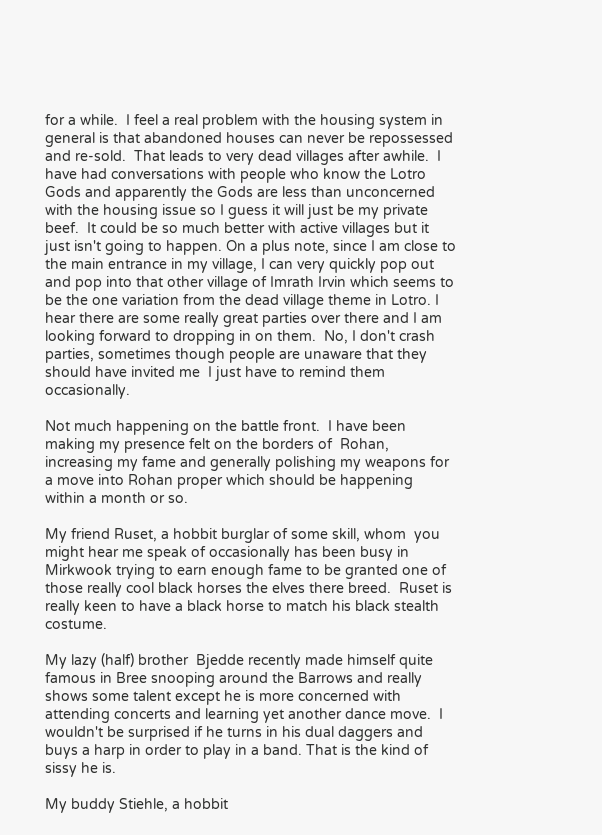for a while.  I feel a real problem with the housing system in general is that abandoned houses can never be repossessed and re-sold.  That leads to very dead villages after awhile.  I have had conversations with people who know the Lotro Gods and apparently the Gods are less than unconcerned with the housing issue so I guess it will just be my private beef.  It could be so much better with active villages but it just isn't going to happen. On a plus note, since I am close to the main entrance in my village, I can very quickly pop out and pop into that other village of Imrath Irvin which seems to be the one variation from the dead village theme in Lotro. I hear there are some really great parties over there and I am looking forward to dropping in on them.  No, I don't crash parties, sometimes though people are unaware that they should have invited me  I just have to remind them occasionally.

Not much happening on the battle front.  I have been making my presence felt on the borders of  Rohan, increasing my fame and generally polishing my weapons for a move into Rohan proper which should be happening within a month or so.

My friend Ruset, a hobbit burglar of some skill, whom  you might hear me speak of occasionally has been busy in Mirkwook trying to earn enough fame to be granted one of those really cool black horses the elves there breed.  Ruset is really keen to have a black horse to match his black stealth costume.

My lazy (half) brother  Bjedde recently made himself quite famous in Bree snooping around the Barrows and really shows some talent except he is more concerned with attending concerts and learning yet another dance move.  I wouldn't be surprised if he turns in his dual daggers and buys a harp in order to play in a band. That is the kind of sissy he is.

My buddy Stiehle, a hobbit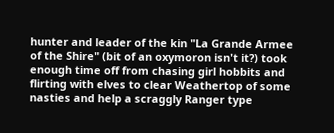hunter and leader of the kin "La Grande Armee of the Shire" (bit of an oxymoron isn't it?) took enough time off from chasing girl hobbits and flirting with elves to clear Weathertop of some nasties and help a scraggly Ranger type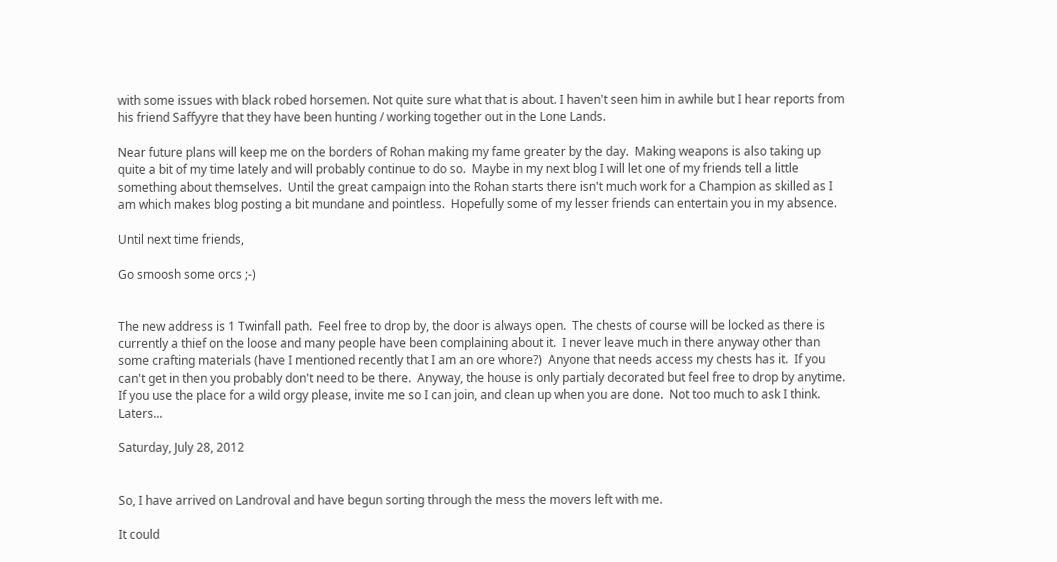with some issues with black robed horsemen. Not quite sure what that is about. I haven't seen him in awhile but I hear reports from his friend Saffyyre that they have been hunting / working together out in the Lone Lands.

Near future plans will keep me on the borders of Rohan making my fame greater by the day.  Making weapons is also taking up quite a bit of my time lately and will probably continue to do so.  Maybe in my next blog I will let one of my friends tell a little something about themselves.  Until the great campaign into the Rohan starts there isn't much work for a Champion as skilled as I am which makes blog posting a bit mundane and pointless.  Hopefully some of my lesser friends can entertain you in my absence.

Until next time friends,

Go smoosh some orcs ;-)


The new address is 1 Twinfall path.  Feel free to drop by, the door is always open.  The chests of course will be locked as there is currently a thief on the loose and many people have been complaining about it.  I never leave much in there anyway other than some crafting materials (have I mentioned recently that I am an ore whore?)  Anyone that needs access my chests has it.  If you can't get in then you probably don't need to be there.  Anyway, the house is only partialy decorated but feel free to drop by anytime.  If you use the place for a wild orgy please, invite me so I can join, and clean up when you are done.  Not too much to ask I think.  Laters...

Saturday, July 28, 2012


So, I have arrived on Landroval and have begun sorting through the mess the movers left with me.

It could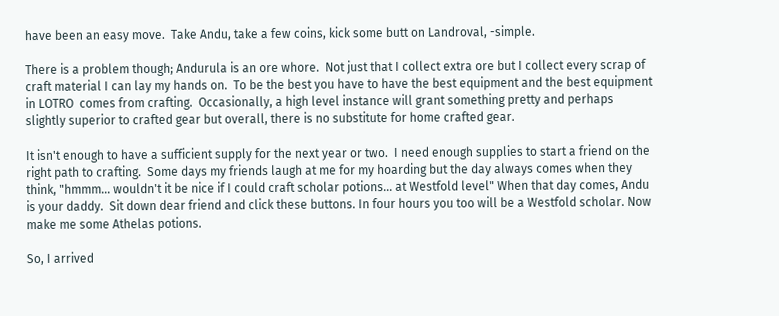have been an easy move.  Take Andu, take a few coins, kick some butt on Landroval, -simple.

There is a problem though; Andurula is an ore whore.  Not just that I collect extra ore but I collect every scrap of craft material I can lay my hands on.  To be the best you have to have the best equipment and the best equipment in LOTRO  comes from crafting.  Occasionally, a high level instance will grant something pretty and perhaps slightly superior to crafted gear but overall, there is no substitute for home crafted gear.

It isn't enough to have a sufficient supply for the next year or two.  I need enough supplies to start a friend on the right path to crafting.  Some days my friends laugh at me for my hoarding but the day always comes when they think, "hmmm... wouldn't it be nice if I could craft scholar potions... at Westfold level" When that day comes, Andu is your daddy.  Sit down dear friend and click these buttons. In four hours you too will be a Westfold scholar. Now make me some Athelas potions.

So, I arrived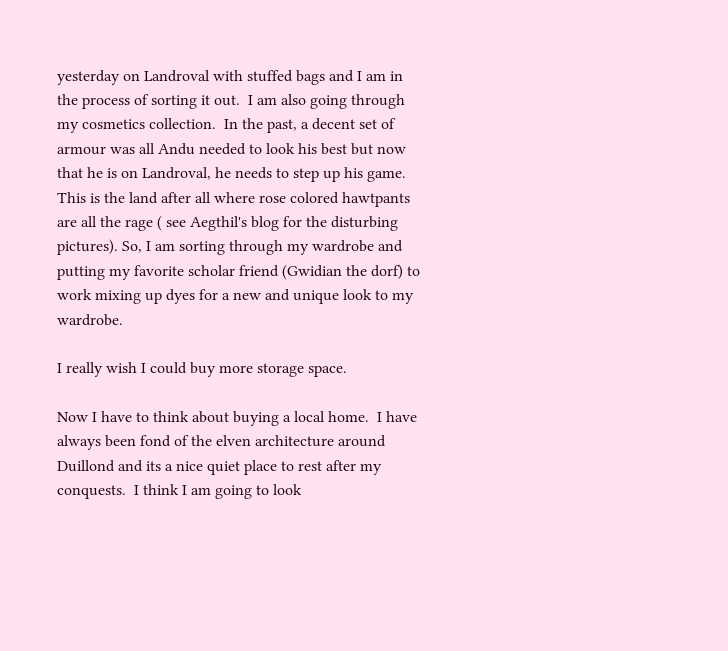yesterday on Landroval with stuffed bags and I am in the process of sorting it out.  I am also going through my cosmetics collection.  In the past, a decent set of armour was all Andu needed to look his best but now that he is on Landroval, he needs to step up his game.  This is the land after all where rose colored hawtpants are all the rage ( see Aegthil's blog for the disturbing pictures). So, I am sorting through my wardrobe and putting my favorite scholar friend (Gwidian the dorf) to work mixing up dyes for a new and unique look to my wardrobe.

I really wish I could buy more storage space.

Now I have to think about buying a local home.  I have always been fond of the elven architecture around Duillond and its a nice quiet place to rest after my conquests.  I think I am going to look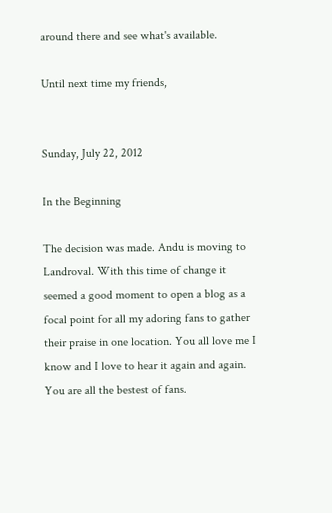around there and see what's available.

Until next time my friends,


Sunday, July 22, 2012

In the Beginning

The decision was made. Andu is moving to Landroval. With this time of change it seemed a good moment to open a blog as a focal point for all my adoring fans to gather their praise in one location. You all love me I know and I love to hear it again and again. You are all the bestest of fans.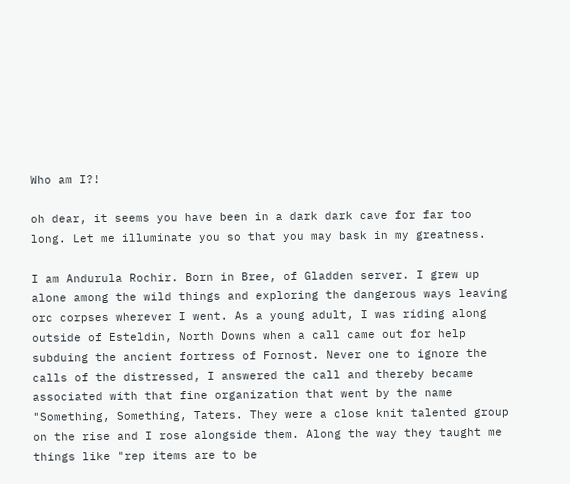Who am I?!

oh dear, it seems you have been in a dark dark cave for far too long. Let me illuminate you so that you may bask in my greatness.

I am Andurula Rochir. Born in Bree, of Gladden server. I grew up alone among the wild things and exploring the dangerous ways leaving orc corpses wherever I went. As a young adult, I was riding along outside of Esteldin, North Downs when a call came out for help subduing the ancient fortress of Fornost. Never one to ignore the calls of the distressed, I answered the call and thereby became associated with that fine organization that went by the name "Something, Something, Taters. They were a close knit talented group on the rise and I rose alongside them. Along the way they taught me things like "rep items are to be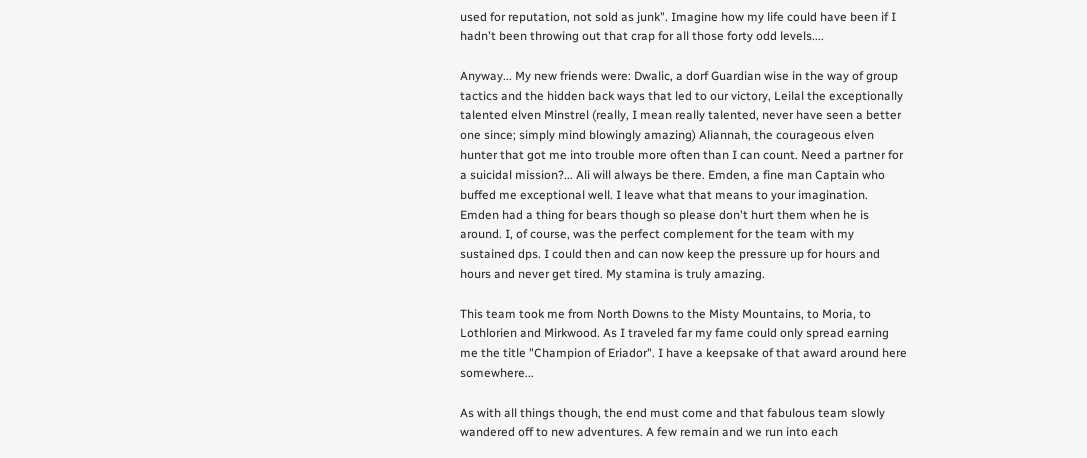used for reputation, not sold as junk". Imagine how my life could have been if I hadn't been throwing out that crap for all those forty odd levels....

Anyway... My new friends were: Dwalic, a dorf Guardian wise in the way of group tactics and the hidden back ways that led to our victory, Leilal the exceptionally talented elven Minstrel (really, I mean really talented, never have seen a better one since; simply mind blowingly amazing) Aliannah, the courageous elven hunter that got me into trouble more often than I can count. Need a partner for a suicidal mission?... Ali will always be there. Emden, a fine man Captain who buffed me exceptional well. I leave what that means to your imagination. Emden had a thing for bears though so please don't hurt them when he is around. I, of course, was the perfect complement for the team with my sustained dps. I could then and can now keep the pressure up for hours and hours and never get tired. My stamina is truly amazing.

This team took me from North Downs to the Misty Mountains, to Moria, to Lothlorien and Mirkwood. As I traveled far my fame could only spread earning me the title "Champion of Eriador". I have a keepsake of that award around here somewhere...

As with all things though, the end must come and that fabulous team slowly wandered off to new adventures. A few remain and we run into each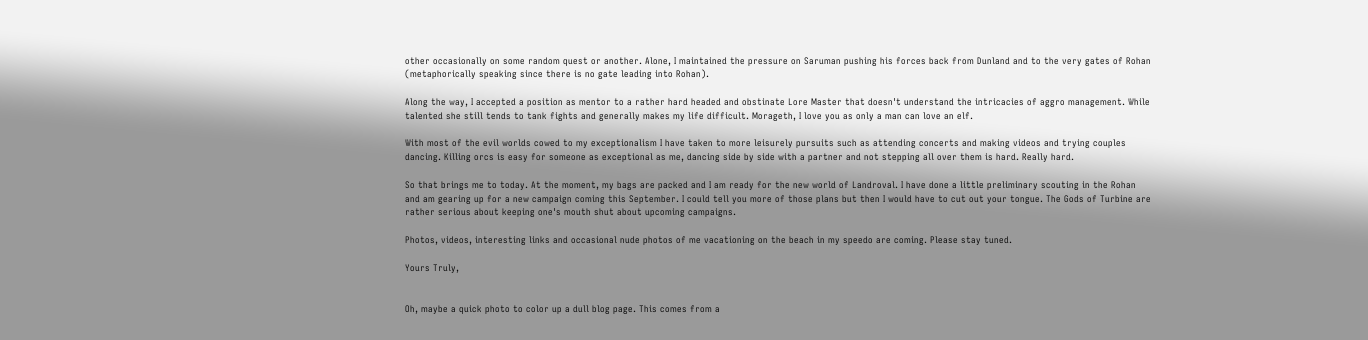other occasionally on some random quest or another. Alone, I maintained the pressure on Saruman pushing his forces back from Dunland and to the very gates of Rohan (metaphorically speaking since there is no gate leading into Rohan).

Along the way, I accepted a position as mentor to a rather hard headed and obstinate Lore Master that doesn't understand the intricacies of aggro management. While talented she still tends to tank fights and generally makes my life difficult. Morageth, I love you as only a man can love an elf.

With most of the evil worlds cowed to my exceptionalism I have taken to more leisurely pursuits such as attending concerts and making videos and trying couples dancing. Killing orcs is easy for someone as exceptional as me, dancing side by side with a partner and not stepping all over them is hard. Really hard.

So that brings me to today. At the moment, my bags are packed and I am ready for the new world of Landroval. I have done a little preliminary scouting in the Rohan and am gearing up for a new campaign coming this September. I could tell you more of those plans but then I would have to cut out your tongue. The Gods of Turbine are rather serious about keeping one's mouth shut about upcoming campaigns.

Photos, videos, interesting links and occasional nude photos of me vacationing on the beach in my speedo are coming. Please stay tuned.

Yours Truly,


Oh, maybe a quick photo to color up a dull blog page. This comes from a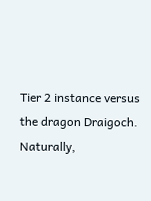Tier 2 instance versus the dragon Draigoch. Naturally,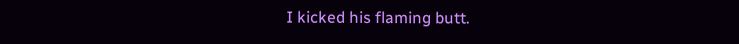I kicked his flaming butt.